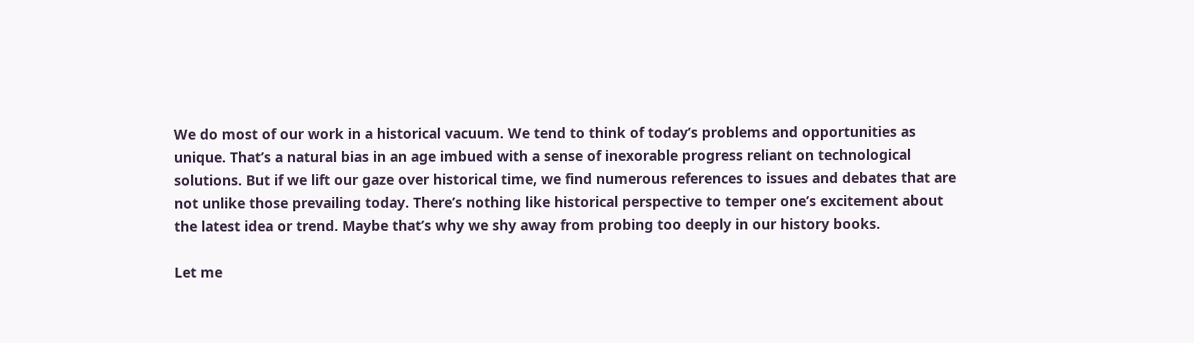We do most of our work in a historical vacuum. We tend to think of today’s problems and opportunities as unique. That’s a natural bias in an age imbued with a sense of inexorable progress reliant on technological solutions. But if we lift our gaze over historical time, we find numerous references to issues and debates that are not unlike those prevailing today. There’s nothing like historical perspective to temper one’s excitement about the latest idea or trend. Maybe that’s why we shy away from probing too deeply in our history books.

Let me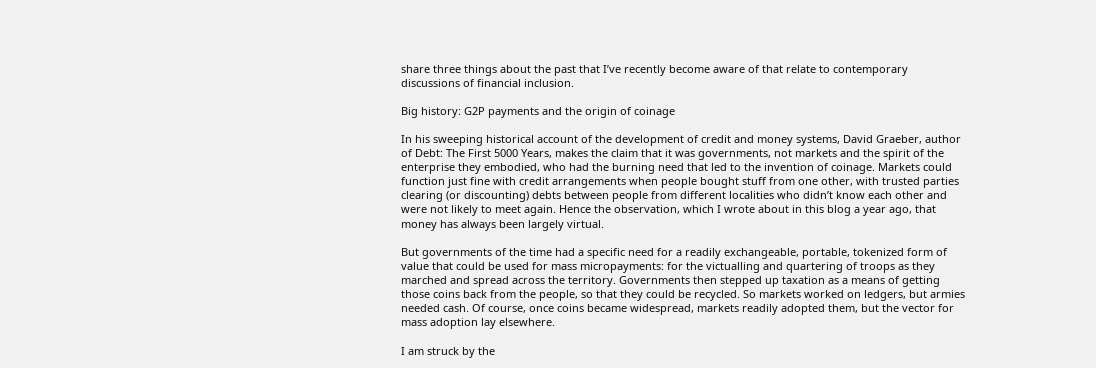share three things about the past that I’ve recently become aware of that relate to contemporary discussions of financial inclusion.

Big history: G2P payments and the origin of coinage

In his sweeping historical account of the development of credit and money systems, David Graeber, author of Debt: The First 5000 Years, makes the claim that it was governments, not markets and the spirit of the enterprise they embodied, who had the burning need that led to the invention of coinage. Markets could function just fine with credit arrangements when people bought stuff from one other, with trusted parties clearing (or discounting) debts between people from different localities who didn’t know each other and were not likely to meet again. Hence the observation, which I wrote about in this blog a year ago, that money has always been largely virtual.

But governments of the time had a specific need for a readily exchangeable, portable, tokenized form of value that could be used for mass micropayments: for the victualling and quartering of troops as they marched and spread across the territory. Governments then stepped up taxation as a means of getting those coins back from the people, so that they could be recycled. So markets worked on ledgers, but armies needed cash. Of course, once coins became widespread, markets readily adopted them, but the vector for mass adoption lay elsewhere.

I am struck by the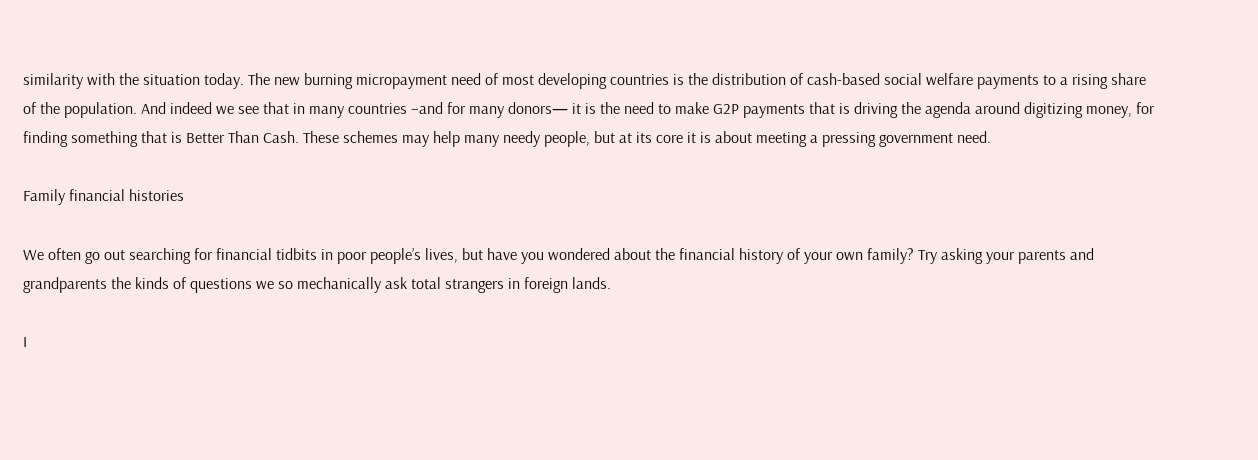similarity with the situation today. The new burning micropayment need of most developing countries is the distribution of cash-based social welfare payments to a rising share of the population. And indeed we see that in many countries –and for many donors— it is the need to make G2P payments that is driving the agenda around digitizing money, for finding something that is Better Than Cash. These schemes may help many needy people, but at its core it is about meeting a pressing government need.

Family financial histories

We often go out searching for financial tidbits in poor people’s lives, but have you wondered about the financial history of your own family? Try asking your parents and grandparents the kinds of questions we so mechanically ask total strangers in foreign lands.

I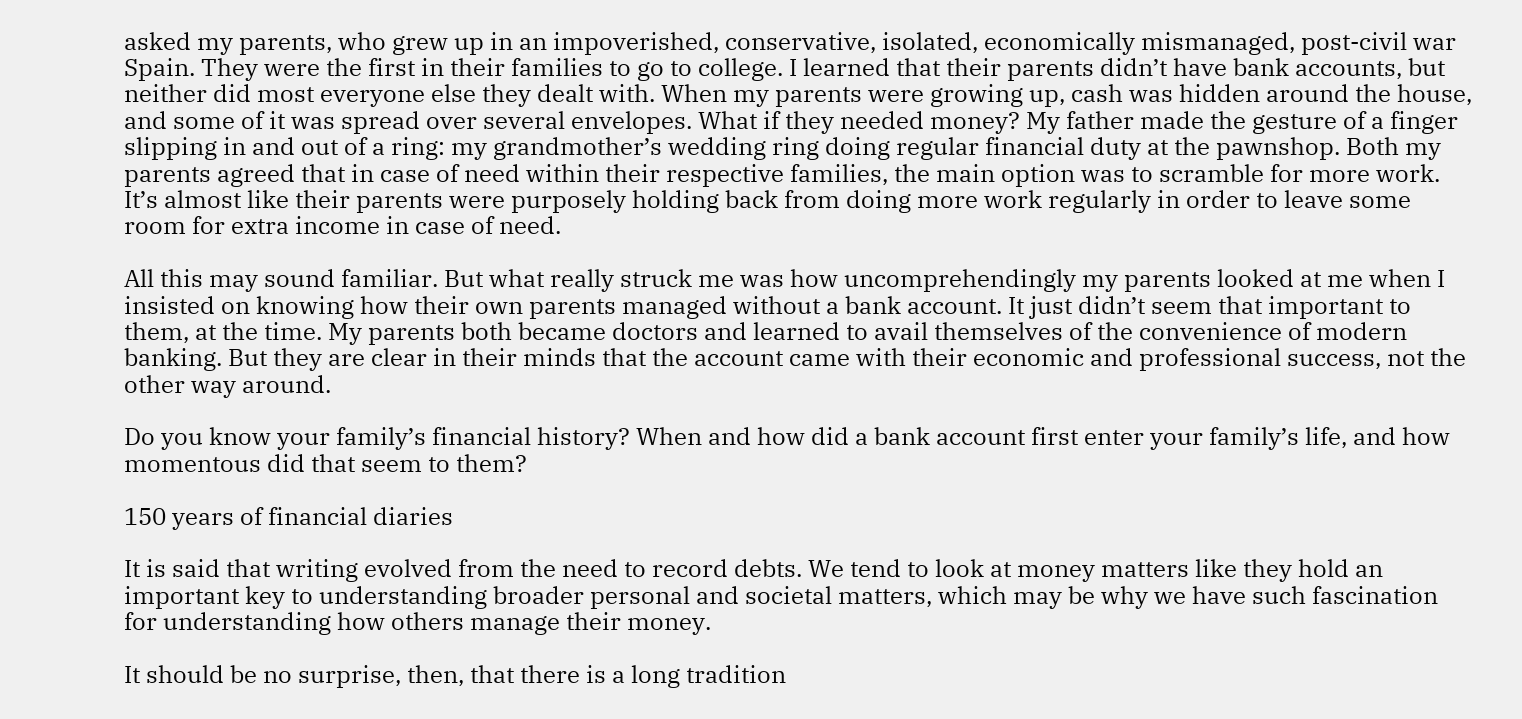asked my parents, who grew up in an impoverished, conservative, isolated, economically mismanaged, post-civil war Spain. They were the first in their families to go to college. I learned that their parents didn’t have bank accounts, but neither did most everyone else they dealt with. When my parents were growing up, cash was hidden around the house, and some of it was spread over several envelopes. What if they needed money? My father made the gesture of a finger slipping in and out of a ring: my grandmother’s wedding ring doing regular financial duty at the pawnshop. Both my parents agreed that in case of need within their respective families, the main option was to scramble for more work. It’s almost like their parents were purposely holding back from doing more work regularly in order to leave some room for extra income in case of need.

All this may sound familiar. But what really struck me was how uncomprehendingly my parents looked at me when I insisted on knowing how their own parents managed without a bank account. It just didn’t seem that important to them, at the time. My parents both became doctors and learned to avail themselves of the convenience of modern banking. But they are clear in their minds that the account came with their economic and professional success, not the other way around.

Do you know your family’s financial history? When and how did a bank account first enter your family’s life, and how momentous did that seem to them?

150 years of financial diaries

It is said that writing evolved from the need to record debts. We tend to look at money matters like they hold an important key to understanding broader personal and societal matters, which may be why we have such fascination for understanding how others manage their money.

It should be no surprise, then, that there is a long tradition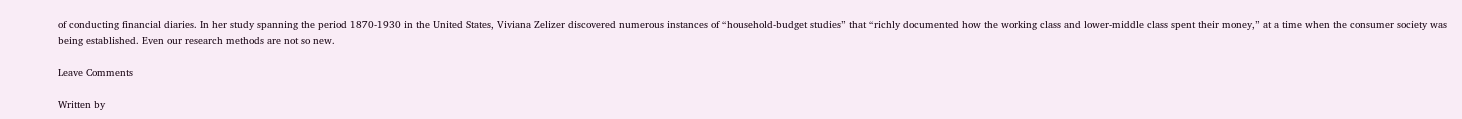of conducting financial diaries. In her study spanning the period 1870-1930 in the United States, Viviana Zelizer discovered numerous instances of “household-budget studies” that “richly documented how the working class and lower-middle class spent their money,” at a time when the consumer society was being established. Even our research methods are not so new.

Leave Comments

Written by